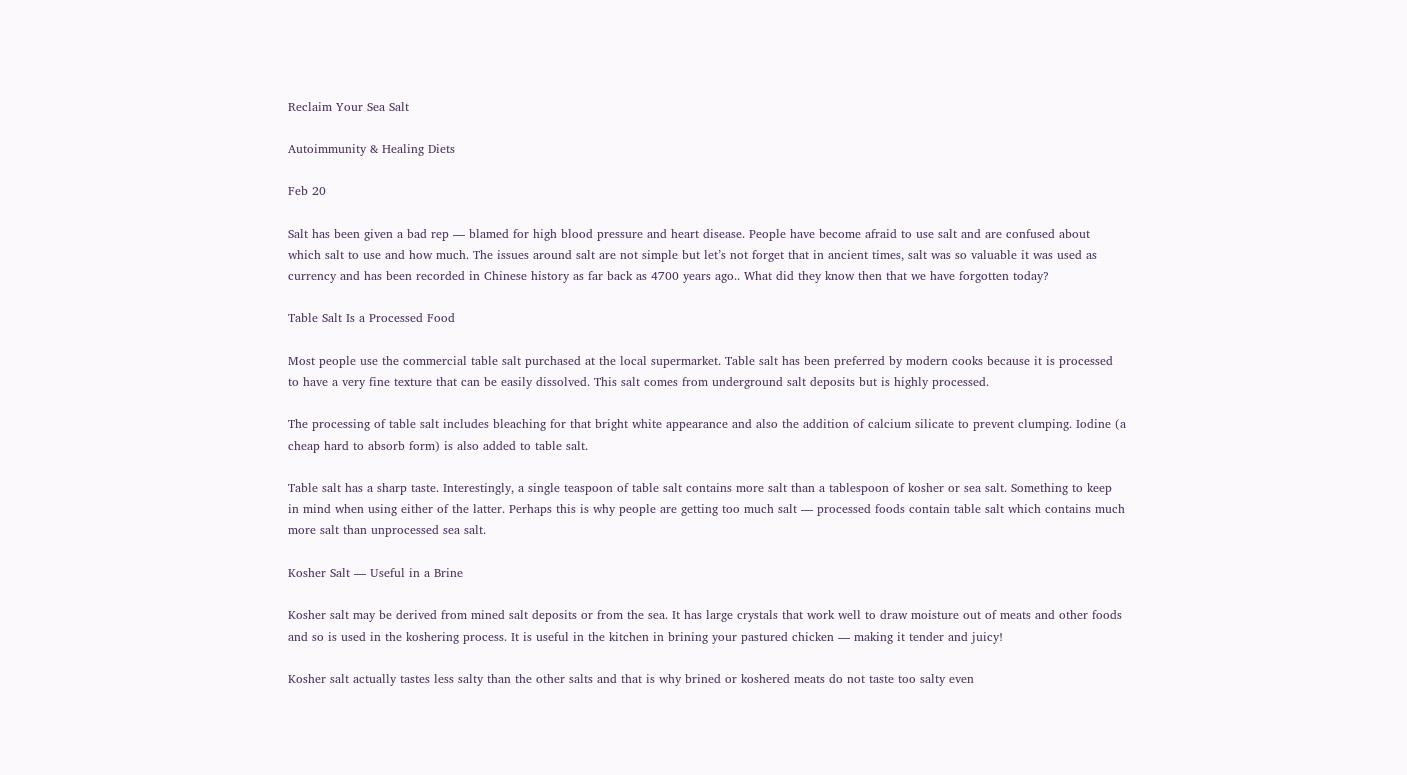Reclaim Your Sea Salt

Autoimmunity & Healing Diets

Feb 20

Salt has been given a bad rep — blamed for high blood pressure and heart disease. People have become afraid to use salt and are confused about which salt to use and how much. The issues around salt are not simple but let’s not forget that in ancient times, salt was so valuable it was used as currency and has been recorded in Chinese history as far back as 4700 years ago.. What did they know then that we have forgotten today?

Table Salt Is a Processed Food

Most people use the commercial table salt purchased at the local supermarket. Table salt has been preferred by modern cooks because it is processed to have a very fine texture that can be easily dissolved. This salt comes from underground salt deposits but is highly processed.

The processing of table salt includes bleaching for that bright white appearance and also the addition of calcium silicate to prevent clumping. Iodine (a cheap hard to absorb form) is also added to table salt.

Table salt has a sharp taste. Interestingly, a single teaspoon of table salt contains more salt than a tablespoon of kosher or sea salt. Something to keep in mind when using either of the latter. Perhaps this is why people are getting too much salt — processed foods contain table salt which contains much more salt than unprocessed sea salt.

Kosher Salt — Useful in a Brine

Kosher salt may be derived from mined salt deposits or from the sea. It has large crystals that work well to draw moisture out of meats and other foods and so is used in the koshering process. It is useful in the kitchen in brining your pastured chicken — making it tender and juicy!

Kosher salt actually tastes less salty than the other salts and that is why brined or koshered meats do not taste too salty even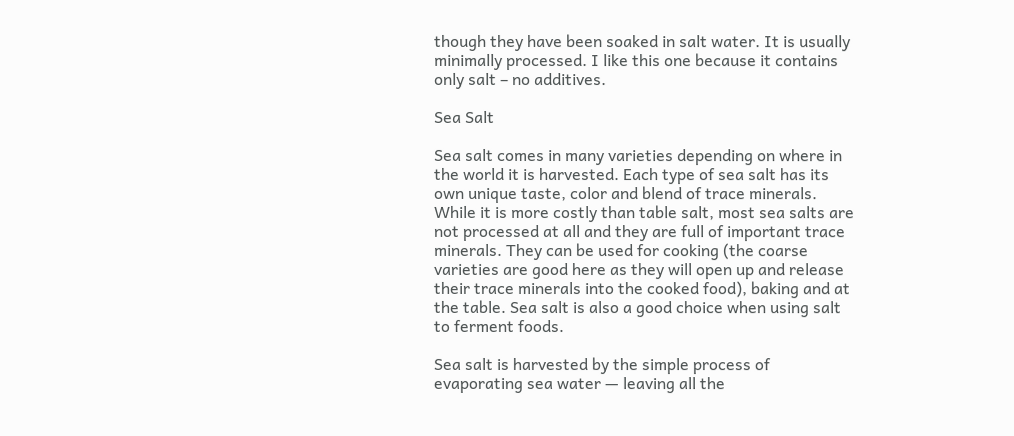though they have been soaked in salt water. It is usually minimally processed. I like this one because it contains only salt – no additives.

Sea Salt

Sea salt comes in many varieties depending on where in the world it is harvested. Each type of sea salt has its own unique taste, color and blend of trace minerals. While it is more costly than table salt, most sea salts are not processed at all and they are full of important trace minerals. They can be used for cooking (the coarse varieties are good here as they will open up and release their trace minerals into the cooked food), baking and at the table. Sea salt is also a good choice when using salt to ferment foods.

Sea salt is harvested by the simple process of evaporating sea water — leaving all the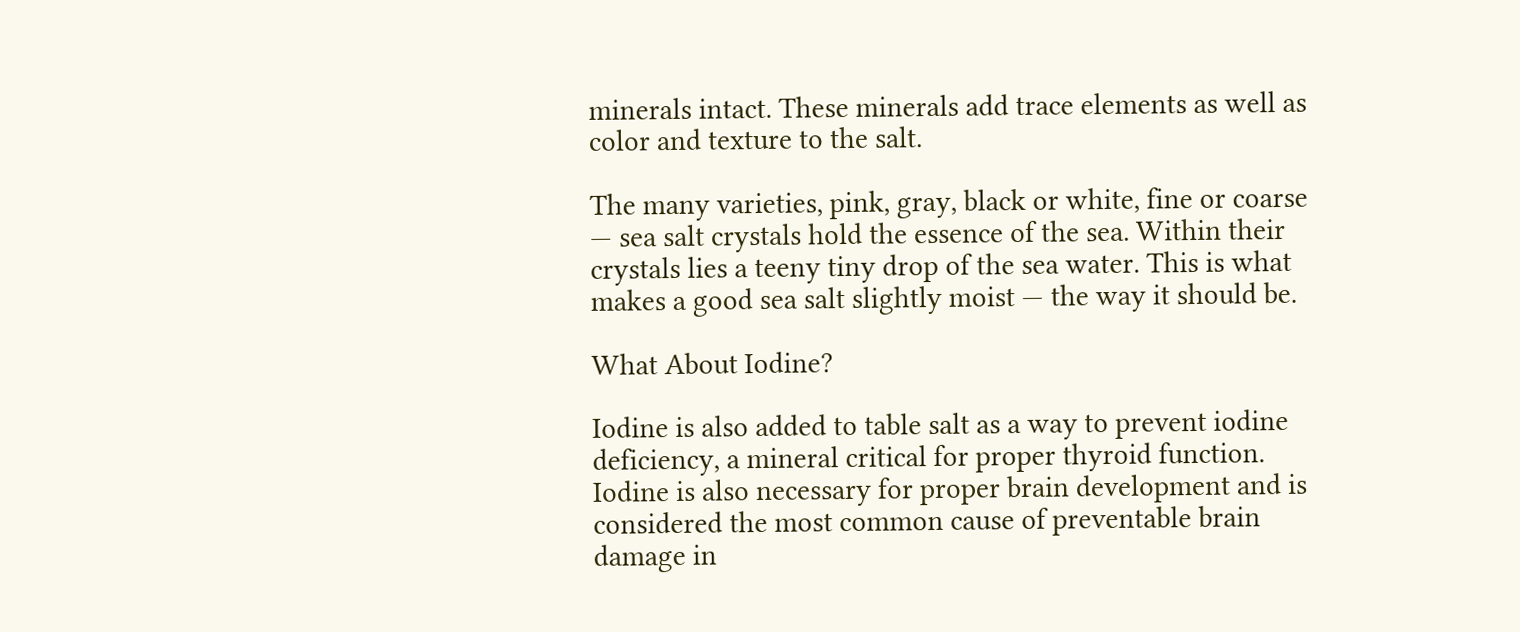minerals intact. These minerals add trace elements as well as color and texture to the salt.

The many varieties, pink, gray, black or white, fine or coarse — sea salt crystals hold the essence of the sea. Within their crystals lies a teeny tiny drop of the sea water. This is what makes a good sea salt slightly moist — the way it should be.

What About Iodine?

Iodine is also added to table salt as a way to prevent iodine deficiency, a mineral critical for proper thyroid function. Iodine is also necessary for proper brain development and is considered the most common cause of preventable brain damage in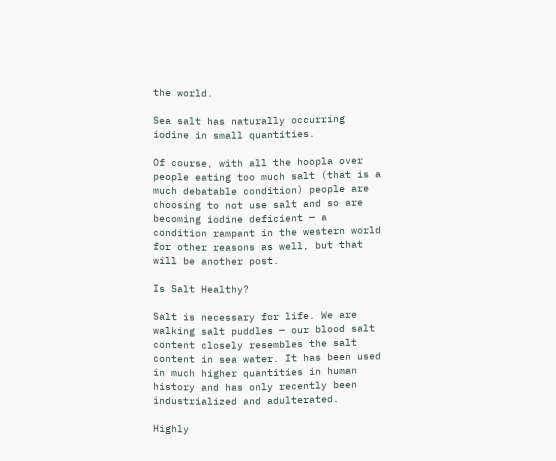the world.

Sea salt has naturally occurring iodine in small quantities.

Of course, with all the hoopla over people eating too much salt (that is a much debatable condition) people are choosing to not use salt and so are becoming iodine deficient — a condition rampant in the western world for other reasons as well, but that will be another post.

Is Salt Healthy?

Salt is necessary for life. We are walking salt puddles — our blood salt content closely resembles the salt content in sea water. It has been used in much higher quantities in human history and has only recently been industrialized and adulterated.

Highly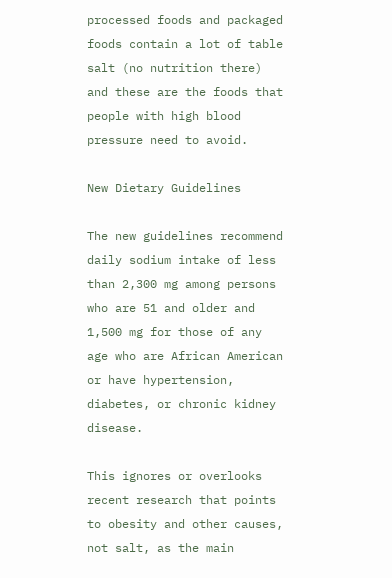processed foods and packaged foods contain a lot of table salt (no nutrition there) and these are the foods that people with high blood pressure need to avoid.

New Dietary Guidelines

The new guidelines recommend daily sodium intake of less than 2,300 mg among persons who are 51 and older and 1,500 mg for those of any age who are African American or have hypertension, diabetes, or chronic kidney disease.

This ignores or overlooks recent research that points to obesity and other causes, not salt, as the main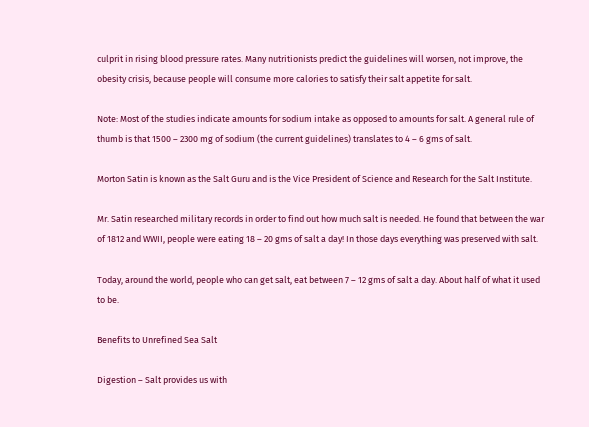culprit in rising blood pressure rates. Many nutritionists predict the guidelines will worsen, not improve, the obesity crisis, because people will consume more calories to satisfy their salt appetite for salt.

Note: Most of the studies indicate amounts for sodium intake as opposed to amounts for salt. A general rule of thumb is that 1500 – 2300 mg of sodium (the current guidelines) translates to 4 – 6 gms of salt.

Morton Satin is known as the Salt Guru and is the Vice President of Science and Research for the Salt Institute.

Mr. Satin researched military records in order to find out how much salt is needed. He found that between the war of 1812 and WWII, people were eating 18 – 20 gms of salt a day! In those days everything was preserved with salt.

Today, around the world, people who can get salt, eat between 7 – 12 gms of salt a day. About half of what it used to be.

Benefits to Unrefined Sea Salt

Digestion – Salt provides us with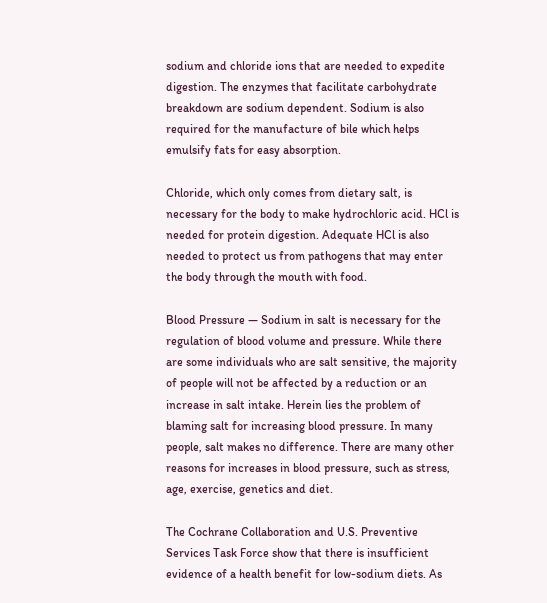sodium and chloride ions that are needed to expedite digestion. The enzymes that facilitate carbohydrate breakdown are sodium dependent. Sodium is also required for the manufacture of bile which helps emulsify fats for easy absorption.

Chloride, which only comes from dietary salt, is necessary for the body to make hydrochloric acid. HCl is needed for protein digestion. Adequate HCl is also needed to protect us from pathogens that may enter the body through the mouth with food.

Blood Pressure — Sodium in salt is necessary for the regulation of blood volume and pressure. While there are some individuals who are salt sensitive, the majority of people will not be affected by a reduction or an increase in salt intake. Herein lies the problem of blaming salt for increasing blood pressure. In many people, salt makes no difference. There are many other reasons for increases in blood pressure, such as stress, age, exercise, genetics and diet.

The Cochrane Collaboration and U.S. Preventive Services Task Force show that there is insufficient evidence of a health benefit for low-sodium diets. As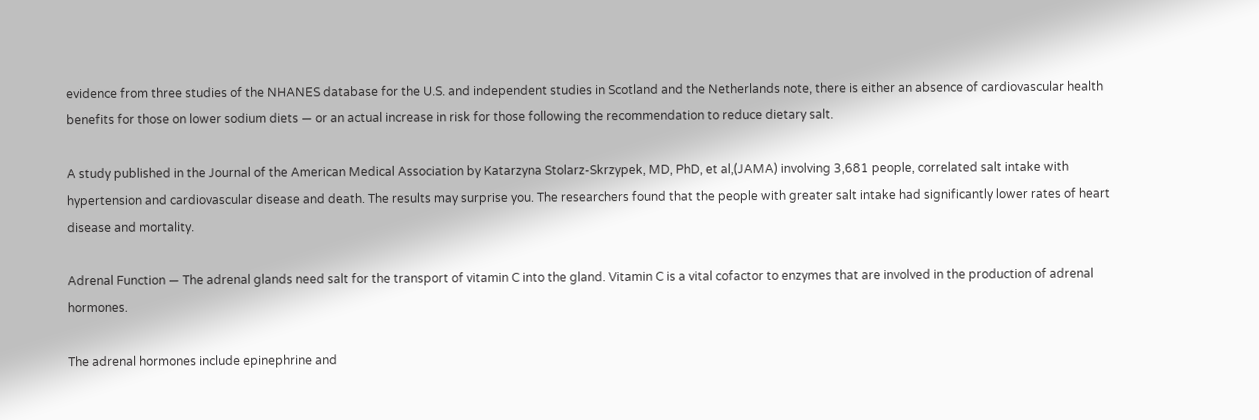evidence from three studies of the NHANES database for the U.S. and independent studies in Scotland and the Netherlands note, there is either an absence of cardiovascular health benefits for those on lower sodium diets — or an actual increase in risk for those following the recommendation to reduce dietary salt.

A study published in the Journal of the American Medical Association by Katarzyna Stolarz-Skrzypek, MD, PhD, et al,(JAMA) involving 3,681 people, correlated salt intake with hypertension and cardiovascular disease and death. The results may surprise you. The researchers found that the people with greater salt intake had significantly lower rates of heart disease and mortality.

Adrenal Function — The adrenal glands need salt for the transport of vitamin C into the gland. Vitamin C is a vital cofactor to enzymes that are involved in the production of adrenal hormones.

The adrenal hormones include epinephrine and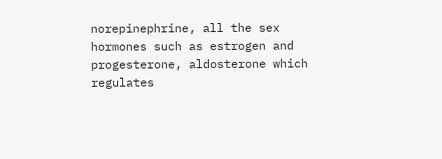norepinephrine, all the sex hormones such as estrogen and progesterone, aldosterone which regulates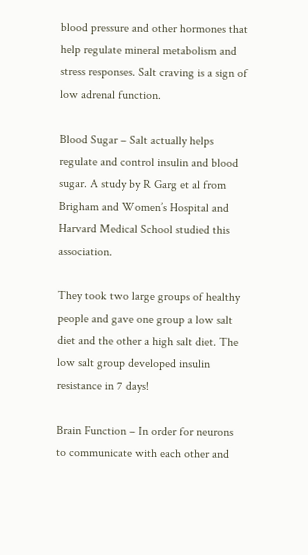blood pressure and other hormones that help regulate mineral metabolism and stress responses. Salt craving is a sign of low adrenal function.

Blood Sugar – Salt actually helps regulate and control insulin and blood sugar. A study by R Garg et al from Brigham and Women’s Hospital and Harvard Medical School studied this association.

They took two large groups of healthy people and gave one group a low salt diet and the other a high salt diet. The low salt group developed insulin resistance in 7 days!

Brain Function – In order for neurons to communicate with each other and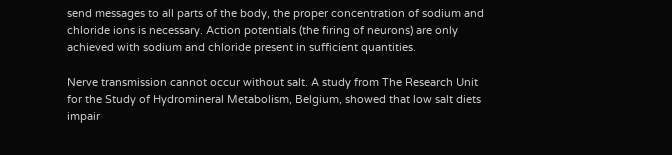send messages to all parts of the body, the proper concentration of sodium and chloride ions is necessary. Action potentials (the firing of neurons) are only achieved with sodium and chloride present in sufficient quantities.

Nerve transmission cannot occur without salt. A study from The Research Unit for the Study of Hydromineral Metabolism, Belgium, showed that low salt diets impair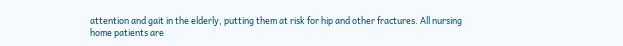attention and gait in the elderly, putting them at risk for hip and other fractures. All nursing home patients are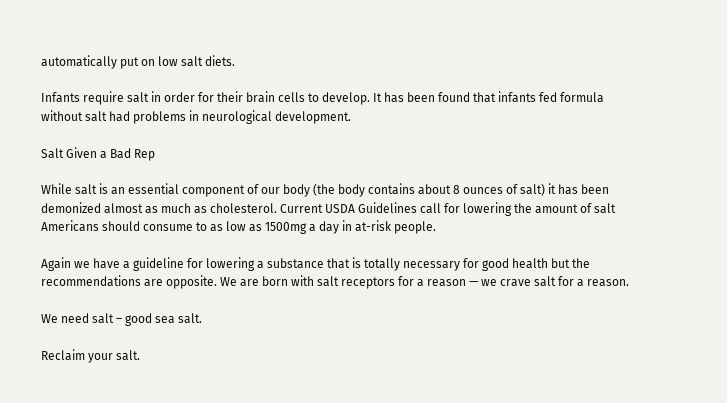automatically put on low salt diets.

Infants require salt in order for their brain cells to develop. It has been found that infants fed formula without salt had problems in neurological development.

Salt Given a Bad Rep

While salt is an essential component of our body (the body contains about 8 ounces of salt) it has been demonized almost as much as cholesterol. Current USDA Guidelines call for lowering the amount of salt Americans should consume to as low as 1500mg a day in at-risk people.

Again we have a guideline for lowering a substance that is totally necessary for good health but the recommendations are opposite. We are born with salt receptors for a reason — we crave salt for a reason.

We need salt – good sea salt.

Reclaim your salt.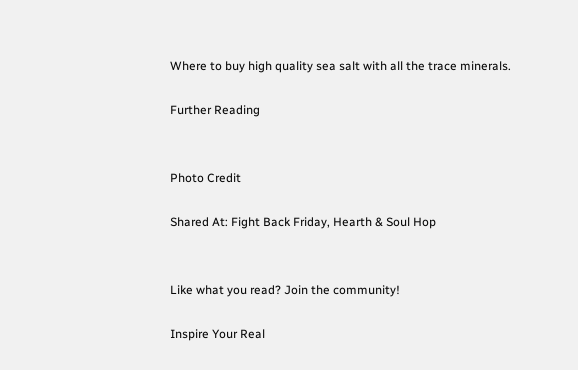Where to buy high quality sea salt with all the trace minerals.

Further Reading


Photo Credit

Shared At: Fight Back Friday, Hearth & Soul Hop


Like what you read? Join the community!

Inspire Your Real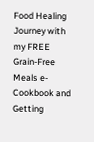Food Healing Journey with my FREE Grain-Free Meals e-Cookbook and Getting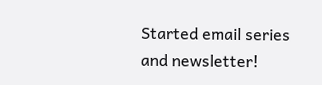Started email series and newsletter!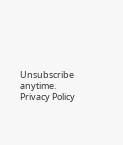Unsubscribe anytime. Privacy Policy